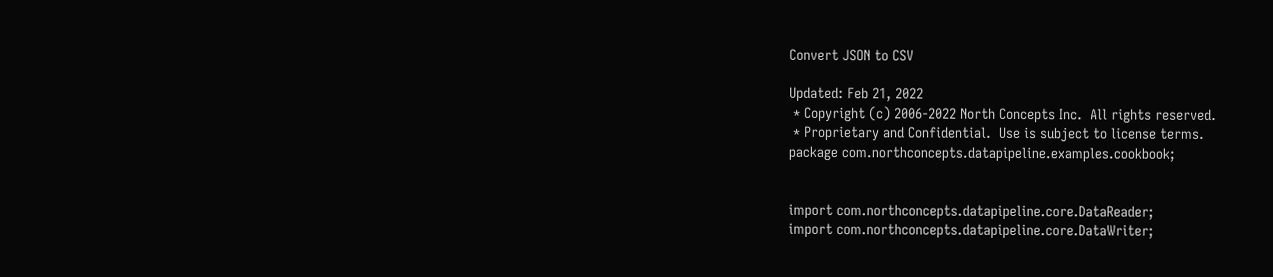Convert JSON to CSV

Updated: Feb 21, 2022
 * Copyright (c) 2006-2022 North Concepts Inc.  All rights reserved.
 * Proprietary and Confidential.  Use is subject to license terms.
package com.northconcepts.datapipeline.examples.cookbook;


import com.northconcepts.datapipeline.core.DataReader;
import com.northconcepts.datapipeline.core.DataWriter;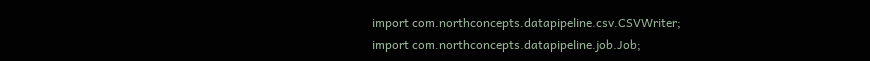import com.northconcepts.datapipeline.csv.CSVWriter;
import com.northconcepts.datapipeline.job.Job;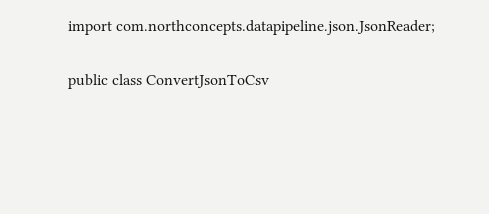import com.northconcepts.datapipeline.json.JsonReader;

public class ConvertJsonToCsv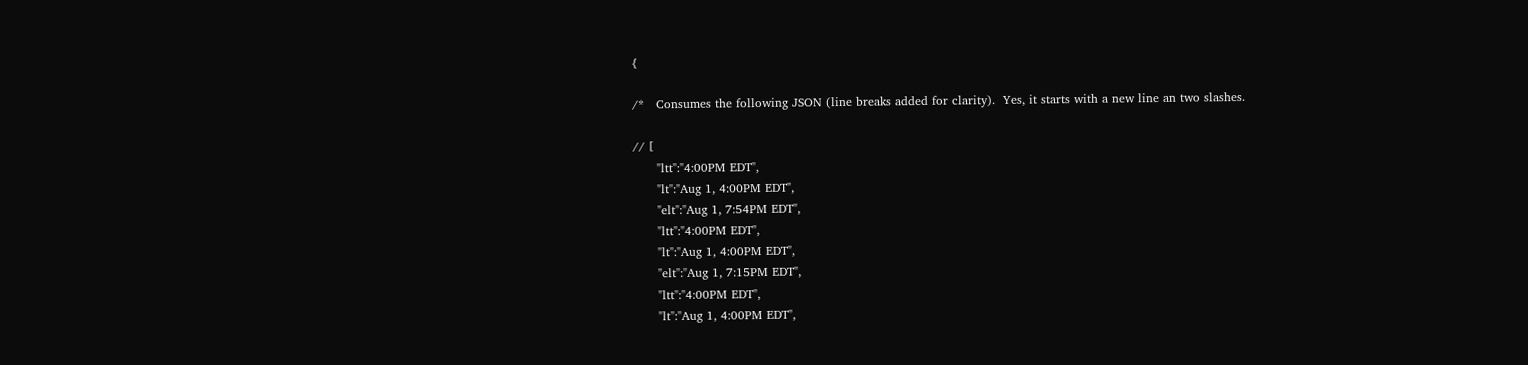{

/*   Consumes the following JSON (line breaks added for clarity).  Yes, it starts with a new line an two slashes.

// [
      "ltt":"4:00PM EDT",
      "lt":"Aug 1, 4:00PM EDT",
      "elt":"Aug 1, 7:54PM EDT",
      "ltt":"4:00PM EDT",
      "lt":"Aug 1, 4:00PM EDT",
      "elt":"Aug 1, 7:15PM EDT",
      "ltt":"4:00PM EDT",
      "lt":"Aug 1, 4:00PM EDT",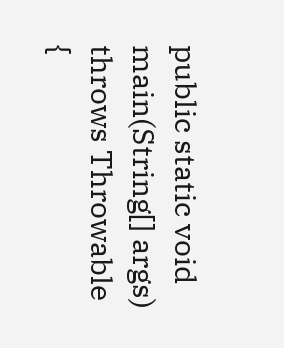public static void main(String[] args) throws Throwable {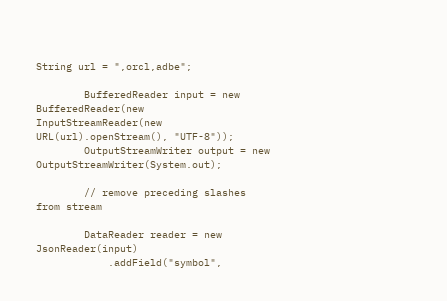String url = ",orcl,adbe";

        BufferedReader input = new BufferedReader(new InputStreamReader(new URL(url).openStream(), "UTF-8"));
        OutputStreamWriter output = new OutputStreamWriter(System.out);

        // remove preceding slashes from stream

        DataReader reader = new JsonReader(input)
            .addField("symbol",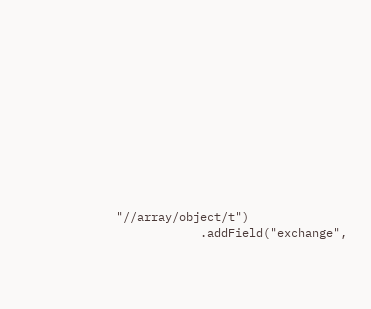"//array/object/t")
            .addField("exchange",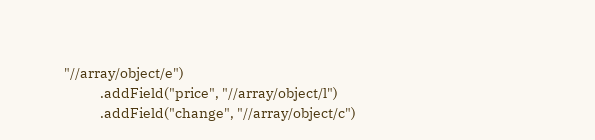"//array/object/e")
            .addField("price", "//array/object/l")
            .addField("change", "//array/object/c")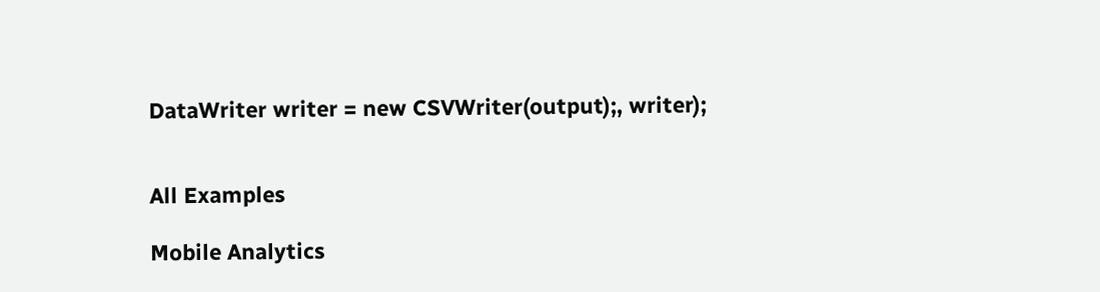DataWriter writer = new CSVWriter(output);, writer);


All Examples

Mobile Analytics